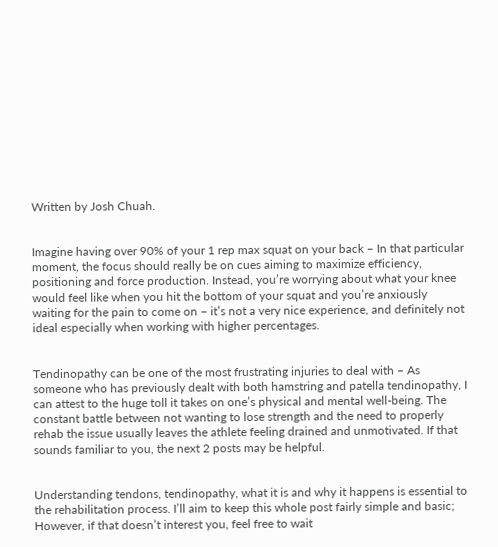Written by Josh Chuah.


Imagine having over 90% of your 1 rep max squat on your back – In that particular moment, the focus should really be on cues aiming to maximize efficiency, positioning and force production. Instead, you’re worrying about what your knee would feel like when you hit the bottom of your squat and you’re anxiously waiting for the pain to come on – it’s not a very nice experience, and definitely not ideal especially when working with higher percentages.


Tendinopathy can be one of the most frustrating injuries to deal with – As someone who has previously dealt with both hamstring and patella tendinopathy, I can attest to the huge toll it takes on one’s physical and mental well-being. The constant battle between not wanting to lose strength and the need to properly rehab the issue usually leaves the athlete feeling drained and unmotivated. If that sounds familiar to you, the next 2 posts may be helpful.


Understanding tendons, tendinopathy, what it is and why it happens is essential to the rehabilitation process. I’ll aim to keep this whole post fairly simple and basic; However, if that doesn’t interest you, feel free to wait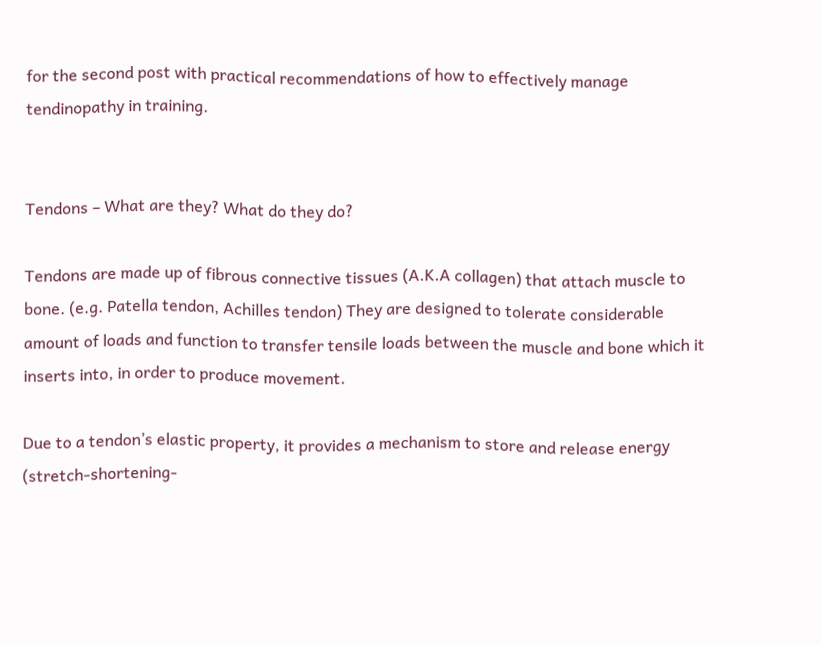for the second post with practical recommendations of how to effectively manage tendinopathy in training.


Tendons – What are they? What do they do?

Tendons are made up of fibrous connective tissues (A.K.A collagen) that attach muscle to bone. (e.g. Patella tendon, Achilles tendon) They are designed to tolerate considerable amount of loads and function to transfer tensile loads between the muscle and bone which it inserts into, in order to produce movement.

Due to a tendon’s elastic property, it provides a mechanism to store and release energy (stretch-shortening-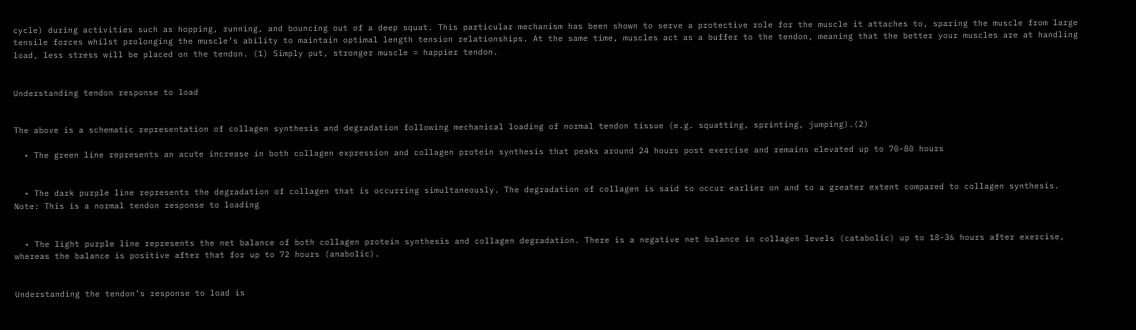cycle) during activities such as hopping, running, and bouncing out of a deep squat. This particular mechanism has been shown to serve a protective role for the muscle it attaches to, sparing the muscle from large tensile forces whilst prolonging the muscle’s ability to maintain optimal length tension relationships. At the same time, muscles act as a buffer to the tendon, meaning that the better your muscles are at handling load, less stress will be placed on the tendon. (1) Simply put, stronger muscle = happier tendon.


Understanding tendon response to load


The above is a schematic representation of collagen synthesis and degradation following mechanical loading of normal tendon tissue (e.g. squatting, sprinting, jumping).(2)

  • The green line represents an acute increase in both collagen expression and collagen protein synthesis that peaks around 24 hours post exercise and remains elevated up to 70-80 hours


  • The dark purple line represents the degradation of collagen that is occurring simultaneously. The degradation of collagen is said to occur earlier on and to a greater extent compared to collagen synthesis. Note: This is a normal tendon response to loading


  • The light purple line represents the net balance of both collagen protein synthesis and collagen degradation. There is a negative net balance in collagen levels (catabolic) up to 18-36 hours after exercise, whereas the balance is positive after that for up to 72 hours (anabolic).


Understanding the tendon’s response to load is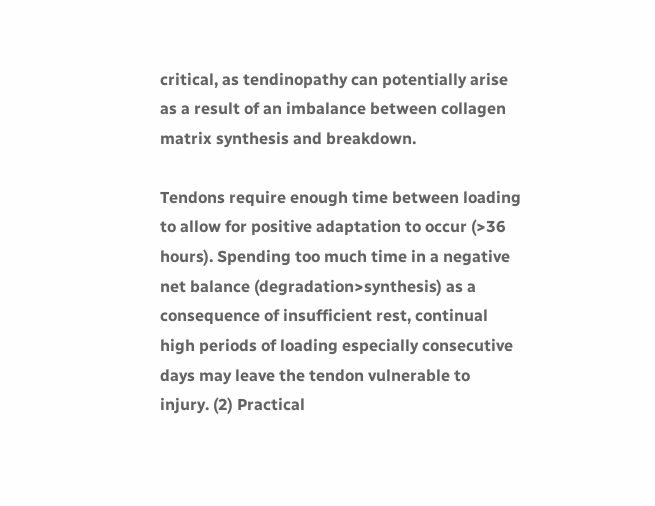critical, as tendinopathy can potentially arise as a result of an imbalance between collagen matrix synthesis and breakdown.

Tendons require enough time between loading to allow for positive adaptation to occur (>36 hours). Spending too much time in a negative net balance (degradation>synthesis) as a consequence of insufficient rest, continual high periods of loading especially consecutive days may leave the tendon vulnerable to injury. (2) Practical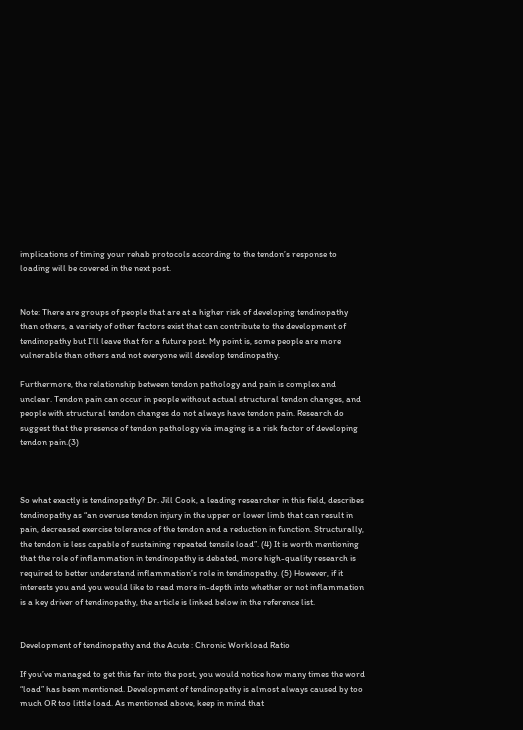implications of timing your rehab protocols according to the tendon’s response to loading will be covered in the next post.


Note: There are groups of people that are at a higher risk of developing tendinopathy than others, a variety of other factors exist that can contribute to the development of tendinopathy but I’ll leave that for a future post. My point is, some people are more vulnerable than others and not everyone will develop tendinopathy.

Furthermore, the relationship between tendon pathology and pain is complex and unclear. Tendon pain can occur in people without actual structural tendon changes, and people with structural tendon changes do not always have tendon pain. Research do suggest that the presence of tendon pathology via imaging is a risk factor of developing tendon pain.(3)



So what exactly is tendinopathy? Dr. Jill Cook, a leading researcher in this field, describes tendinopathy as “an overuse tendon injury in the upper or lower limb that can result in pain, decreased exercise tolerance of the tendon and a reduction in function. Structurally, the tendon is less capable of sustaining repeated tensile load”. (4) It is worth mentioning that the role of inflammation in tendinopathy is debated, more high-quality research is required to better understand inflammation’s role in tendinopathy. (5) However, if it interests you and you would like to read more in-depth into whether or not inflammation is a key driver of tendinopathy, the article is linked below in the reference list.


Development of tendinopathy and the Acute : Chronic Workload Ratio

If you’ve managed to get this far into the post, you would notice how many times the word “load” has been mentioned. Development of tendinopathy is almost always caused by too much OR too little load. As mentioned above, keep in mind that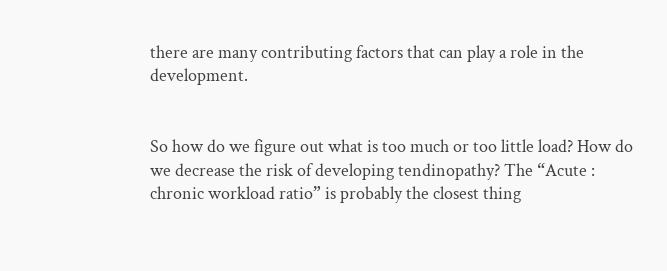there are many contributing factors that can play a role in the development.


So how do we figure out what is too much or too little load? How do we decrease the risk of developing tendinopathy? The “Acute : chronic workload ratio” is probably the closest thing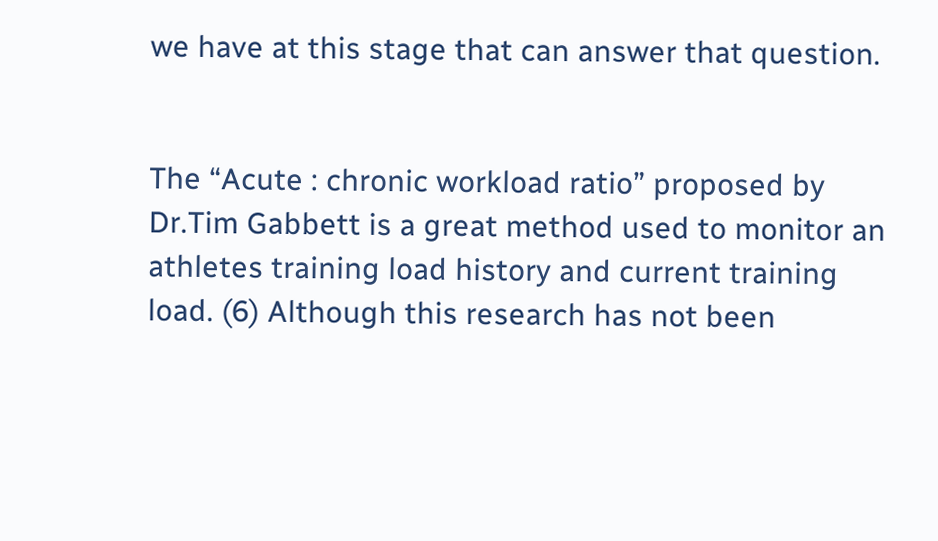we have at this stage that can answer that question.


The “Acute : chronic workload ratio” proposed by Dr.Tim Gabbett is a great method used to monitor an athletes training load history and current training load. (6) Although this research has not been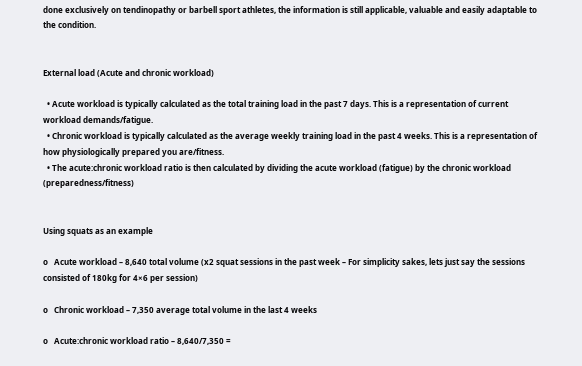done exclusively on tendinopathy or barbell sport athletes, the information is still applicable, valuable and easily adaptable to the condition.


External load (Acute and chronic workload)

  • Acute workload is typically calculated as the total training load in the past 7 days. This is a representation of current workload demands/fatigue.
  • Chronic workload is typically calculated as the average weekly training load in the past 4 weeks. This is a representation of how physiologically prepared you are/fitness.
  • The acute:chronic workload ratio is then calculated by dividing the acute workload (fatigue) by the chronic workload (preparedness/fitness)


Using squats as an example

o   Acute workload – 8,640 total volume (x2 squat sessions in the past week – For simplicity sakes, lets just say the sessions consisted of 180kg for 4×6 per session)

o   Chronic workload – 7,350 average total volume in the last 4 weeks

o   Acute:chronic workload ratio – 8,640/7,350 =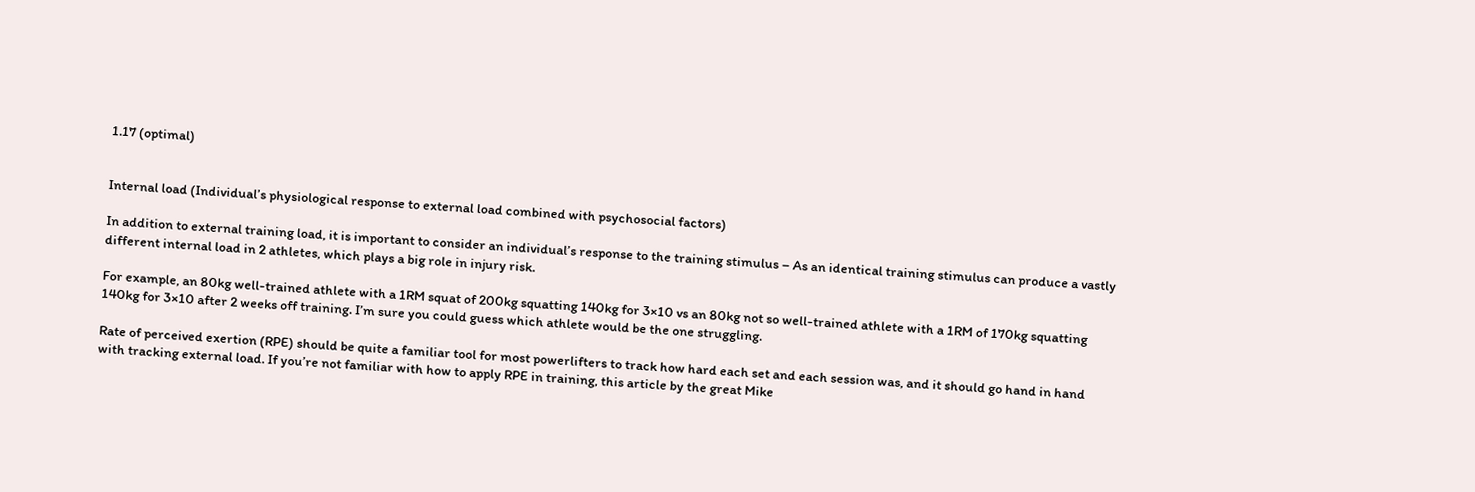1.17 (optimal)


Internal load (Individual’s physiological response to external load combined with psychosocial factors)

In addition to external training load, it is important to consider an individual’s response to the training stimulus – As an identical training stimulus can produce a vastly different internal load in 2 athletes, which plays a big role in injury risk.

For example, an 80kg well-trained athlete with a 1RM squat of 200kg squatting 140kg for 3×10 vs an 80kg not so well-trained athlete with a 1RM of 170kg squatting 140kg for 3×10 after 2 weeks off training. I’m sure you could guess which athlete would be the one struggling.

Rate of perceived exertion (RPE) should be quite a familiar tool for most powerlifters to track how hard each set and each session was, and it should go hand in hand with tracking external load. If you’re not familiar with how to apply RPE in training, this article by the great Mike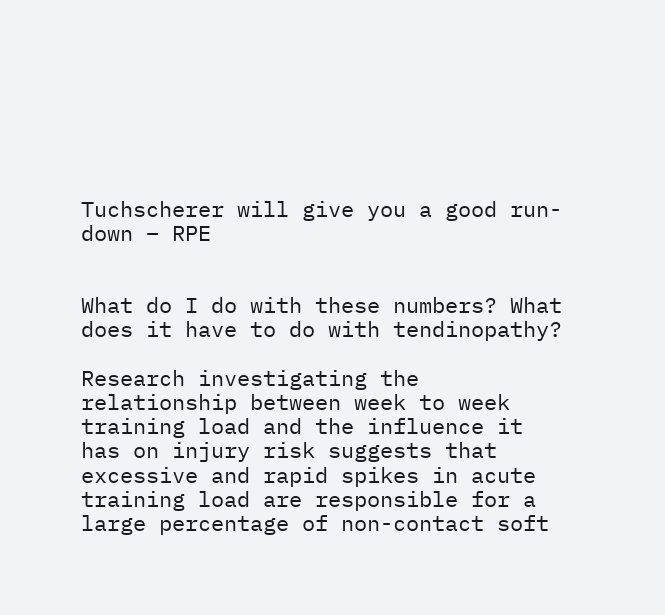Tuchscherer will give you a good run-down – RPE


What do I do with these numbers? What does it have to do with tendinopathy?

Research investigating the relationship between week to week training load and the influence it has on injury risk suggests that excessive and rapid spikes in acute training load are responsible for a large percentage of non-contact soft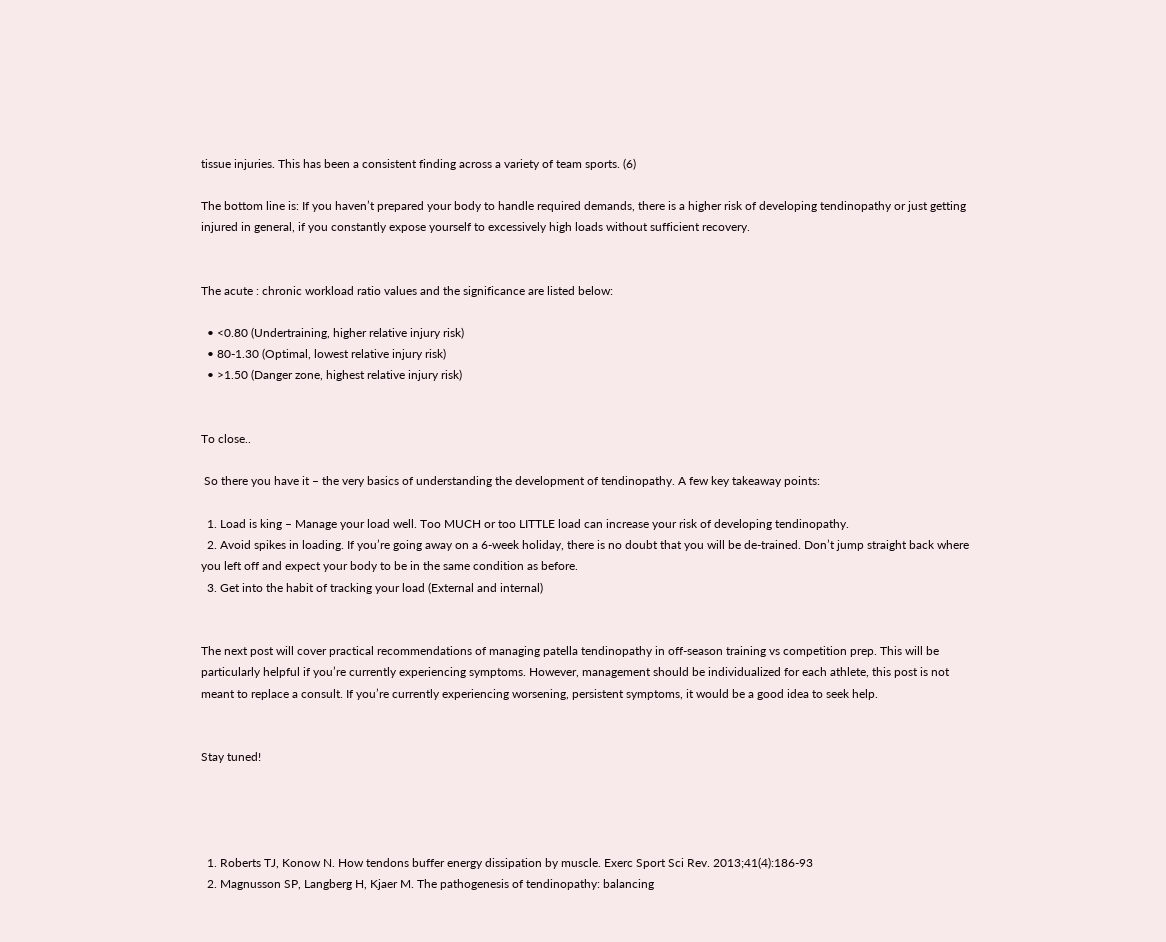tissue injuries. This has been a consistent finding across a variety of team sports. (6)

The bottom line is: If you haven’t prepared your body to handle required demands, there is a higher risk of developing tendinopathy or just getting injured in general, if you constantly expose yourself to excessively high loads without sufficient recovery.


The acute : chronic workload ratio values and the significance are listed below:

  • <0.80 (Undertraining, higher relative injury risk)
  • 80-1.30 (Optimal, lowest relative injury risk)
  • >1.50 (Danger zone, highest relative injury risk)


To close..

 So there you have it – the very basics of understanding the development of tendinopathy. A few key takeaway points:

  1. Load is king – Manage your load well. Too MUCH or too LITTLE load can increase your risk of developing tendinopathy.
  2. Avoid spikes in loading. If you’re going away on a 6-week holiday, there is no doubt that you will be de-trained. Don’t jump straight back where you left off and expect your body to be in the same condition as before.
  3. Get into the habit of tracking your load (External and internal)


The next post will cover practical recommendations of managing patella tendinopathy in off-season training vs competition prep. This will be particularly helpful if you’re currently experiencing symptoms. However, management should be individualized for each athlete, this post is not meant to replace a consult. If you’re currently experiencing worsening, persistent symptoms, it would be a good idea to seek help.


Stay tuned!




  1. Roberts TJ, Konow N. How tendons buffer energy dissipation by muscle. Exerc Sport Sci Rev. 2013;41(4):186-93
  2. Magnusson SP, Langberg H, Kjaer M. The pathogenesis of tendinopathy: balancing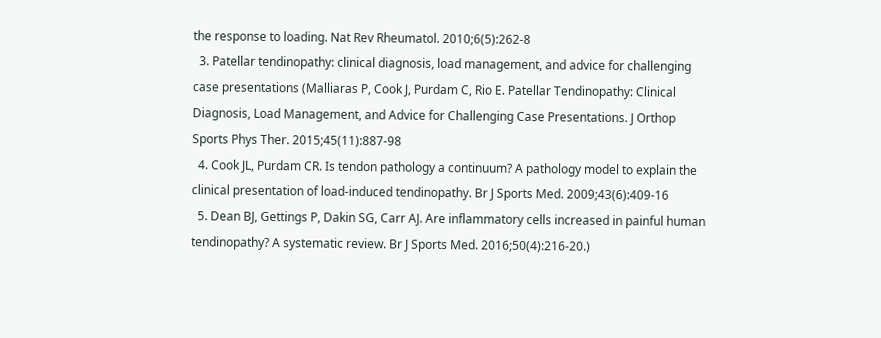the response to loading. Nat Rev Rheumatol. 2010;6(5):262-8
  3. Patellar tendinopathy: clinical diagnosis, load management, and advice for challenging case presentations (Malliaras P, Cook J, Purdam C, Rio E. Patellar Tendinopathy: Clinical Diagnosis, Load Management, and Advice for Challenging Case Presentations. J Orthop Sports Phys Ther. 2015;45(11):887-98
  4. Cook JL, Purdam CR. Is tendon pathology a continuum? A pathology model to explain the clinical presentation of load-induced tendinopathy. Br J Sports Med. 2009;43(6):409-16
  5. Dean BJ, Gettings P, Dakin SG, Carr AJ. Are inflammatory cells increased in painful human tendinopathy? A systematic review. Br J Sports Med. 2016;50(4):216-20.)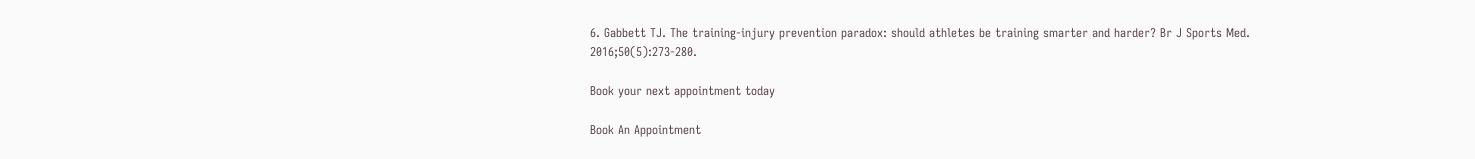6. Gabbett TJ. The training-injury prevention paradox: should athletes be training smarter and harder? Br J Sports Med. 2016;50(5):273-280.

Book your next appointment today

Book An Appointment